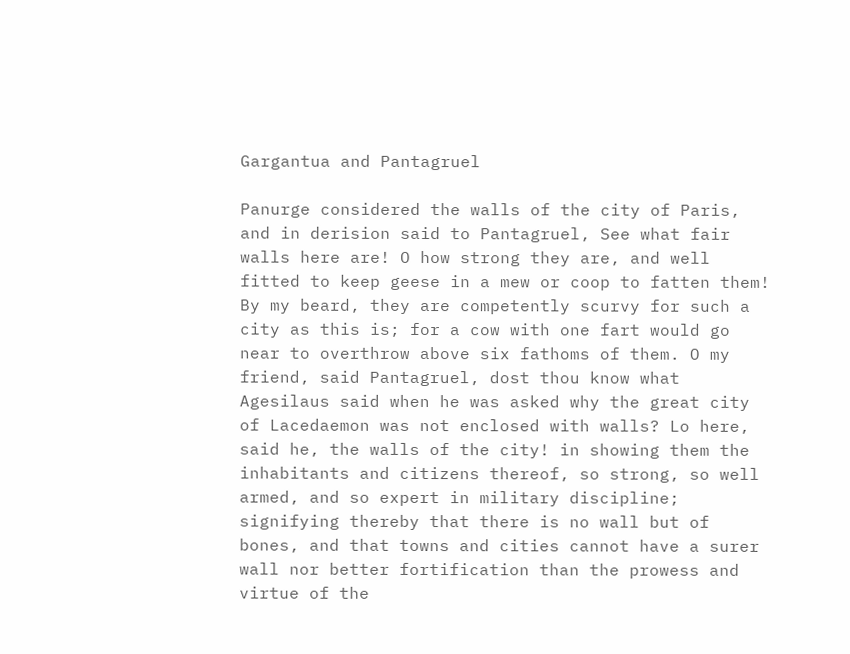Gargantua and Pantagruel

Panurge considered the walls of the city of Paris, and in derision said to Pantagruel, See what fair walls here are! O how strong they are, and well fitted to keep geese in a mew or coop to fatten them! By my beard, they are competently scurvy for such a city as this is; for a cow with one fart would go near to overthrow above six fathoms of them. O my friend, said Pantagruel, dost thou know what Agesilaus said when he was asked why the great city of Lacedaemon was not enclosed with walls? Lo here, said he, the walls of the city! in showing them the inhabitants and citizens thereof, so strong, so well armed, and so expert in military discipline; signifying thereby that there is no wall but of bones, and that towns and cities cannot have a surer wall nor better fortification than the prowess and virtue of the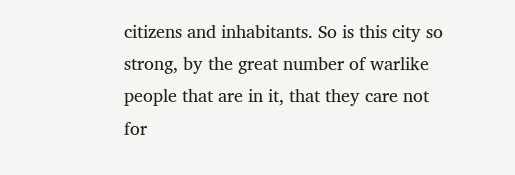citizens and inhabitants. So is this city so strong, by the great number of warlike people that are in it, that they care not for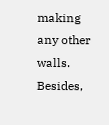making any other walls. Besides,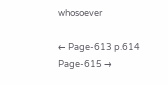whosoever

← Page-613 p.614 Page-615 →